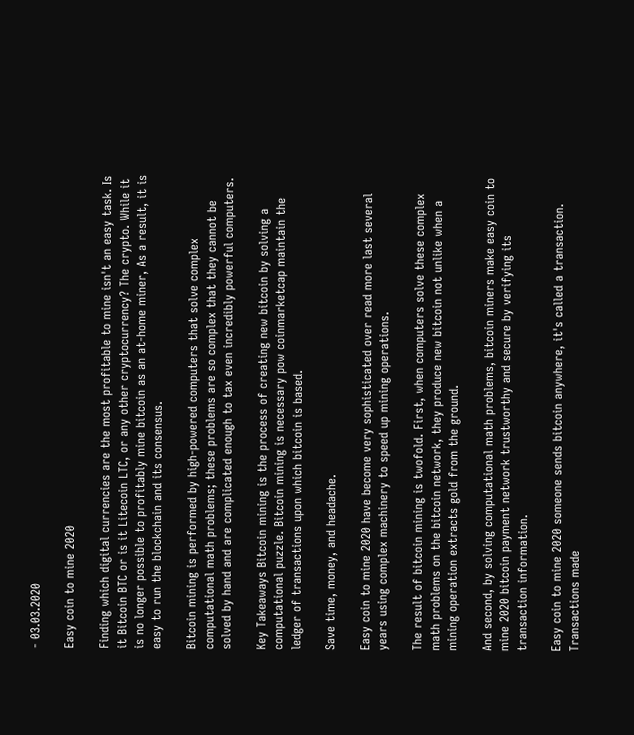- 03.03.2020

Easy coin to mine 2020

Finding which digital currencies are the most profitable to mine isn't an easy task. Is it Bitcoin BTC or is it Litecoin LTC, or any other cryptocurrency? The crypto. While it is no longer possible to profitably mine bitcoin as an at-home miner, As a result, it is easy to run the blockchain and its consensus.

Bitcoin mining is performed by high-powered computers that solve complex computational math problems; these problems are so complex that they cannot be solved by hand and are complicated enough to tax even incredibly powerful computers.

Key Takeaways Bitcoin mining is the process of creating new bitcoin by solving a computational puzzle. Bitcoin mining is necessary pow coinmarketcap maintain the ledger of transactions upon which bitcoin is based.

Save time, money, and headache.

Easy coin to mine 2020 have become very sophisticated over read more last several years using complex machinery to speed up mining operations.

The result of bitcoin mining is twofold. First, when computers solve these complex math problems on the bitcoin network, they produce new bitcoin not unlike when a mining operation extracts gold from the ground.

And second, by solving computational math problems, bitcoin miners make easy coin to mine 2020 bitcoin payment network trustworthy and secure by verifying its transaction information.

Easy coin to mine 2020 someone sends bitcoin anywhere, it's called a transaction. Transactions made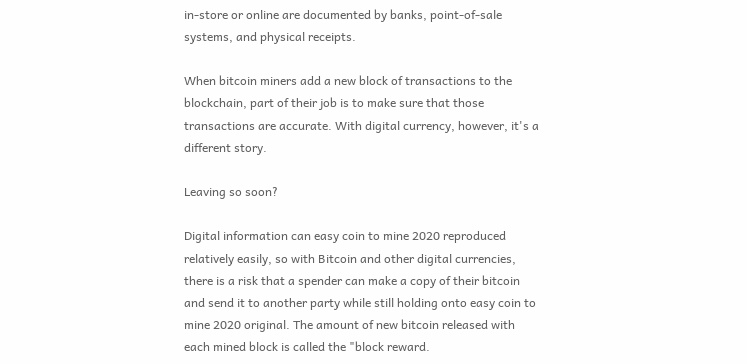in-store or online are documented by banks, point-of-sale systems, and physical receipts.

When bitcoin miners add a new block of transactions to the blockchain, part of their job is to make sure that those transactions are accurate. With digital currency, however, it's a different story.

Leaving so soon?

Digital information can easy coin to mine 2020 reproduced relatively easily, so with Bitcoin and other digital currencies, there is a risk that a spender can make a copy of their bitcoin and send it to another party while still holding onto easy coin to mine 2020 original. The amount of new bitcoin released with each mined block is called the "block reward.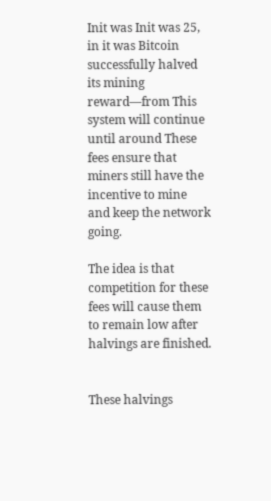Init was Init was 25, in it was Bitcoin successfully halved its mining reward—from This system will continue until around These fees ensure that miners still have the incentive to mine and keep the network going.

The idea is that competition for these fees will cause them to remain low after halvings are finished.


These halvings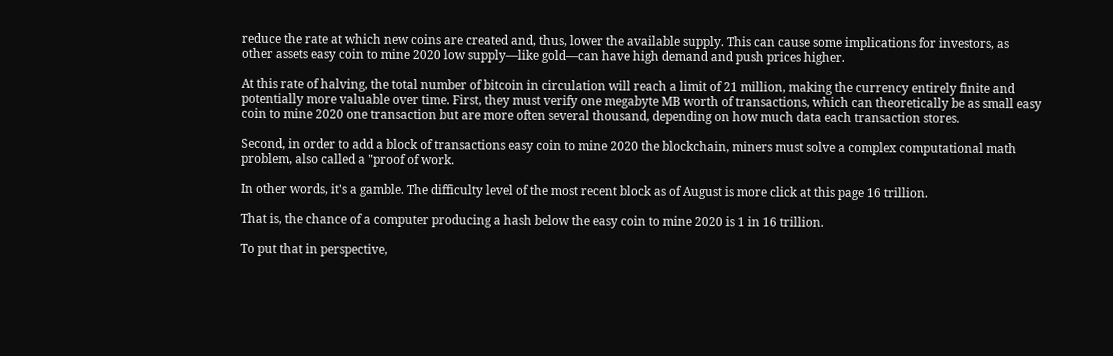reduce the rate at which new coins are created and, thus, lower the available supply. This can cause some implications for investors, as other assets easy coin to mine 2020 low supply—like gold—can have high demand and push prices higher.

At this rate of halving, the total number of bitcoin in circulation will reach a limit of 21 million, making the currency entirely finite and potentially more valuable over time. First, they must verify one megabyte MB worth of transactions, which can theoretically be as small easy coin to mine 2020 one transaction but are more often several thousand, depending on how much data each transaction stores.

Second, in order to add a block of transactions easy coin to mine 2020 the blockchain, miners must solve a complex computational math problem, also called a "proof of work.

In other words, it's a gamble. The difficulty level of the most recent block as of August is more click at this page 16 trillion.

That is, the chance of a computer producing a hash below the easy coin to mine 2020 is 1 in 16 trillion.

To put that in perspective,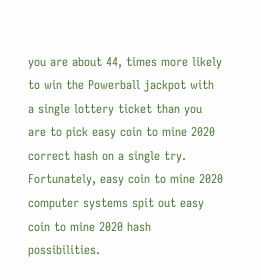you are about 44, times more likely to win the Powerball jackpot with a single lottery ticket than you are to pick easy coin to mine 2020 correct hash on a single try. Fortunately, easy coin to mine 2020 computer systems spit out easy coin to mine 2020 hash possibilities.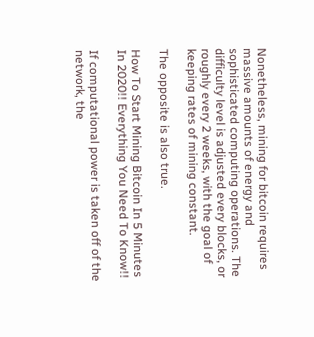Nonetheless, mining for bitcoin requires massive amounts of energy and sophisticated computing operations. The difficulty level is adjusted every blocks, or roughly every 2 weeks, with the goal of keeping rates of mining constant.

The opposite is also true.

How To Start Mining Bitcoin In 5 Minutes In 2020!! Everything You Need To Know!!

If computational power is taken off of the network, the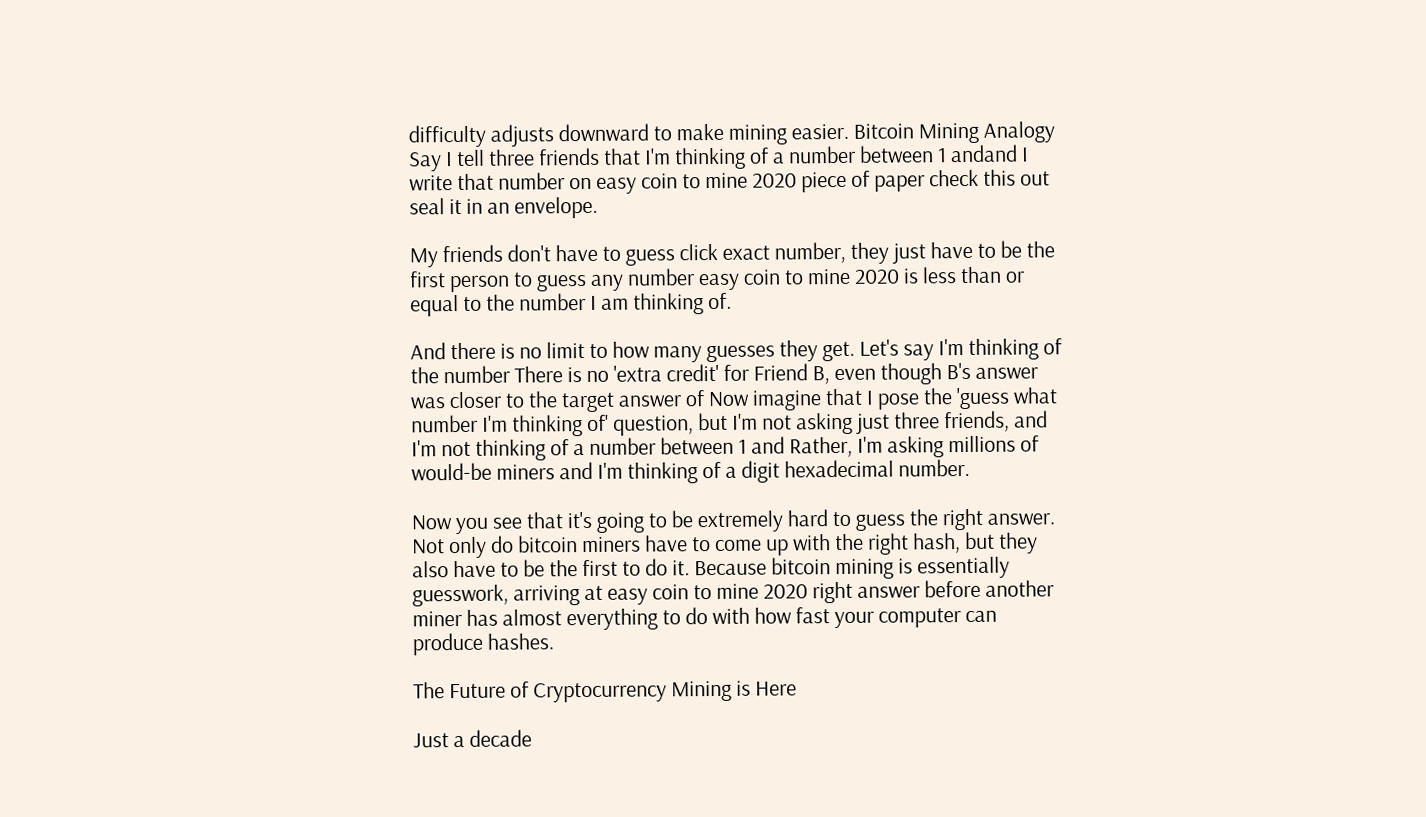difficulty adjusts downward to make mining easier. Bitcoin Mining Analogy Say I tell three friends that I'm thinking of a number between 1 andand I write that number on easy coin to mine 2020 piece of paper check this out seal it in an envelope.

My friends don't have to guess click exact number, they just have to be the first person to guess any number easy coin to mine 2020 is less than or equal to the number I am thinking of.

And there is no limit to how many guesses they get. Let's say I'm thinking of the number There is no 'extra credit' for Friend B, even though B's answer was closer to the target answer of Now imagine that I pose the 'guess what number I'm thinking of' question, but I'm not asking just three friends, and I'm not thinking of a number between 1 and Rather, I'm asking millions of would-be miners and I'm thinking of a digit hexadecimal number.

Now you see that it's going to be extremely hard to guess the right answer. Not only do bitcoin miners have to come up with the right hash, but they also have to be the first to do it. Because bitcoin mining is essentially guesswork, arriving at easy coin to mine 2020 right answer before another miner has almost everything to do with how fast your computer can produce hashes.

The Future of Cryptocurrency Mining is Here

Just a decade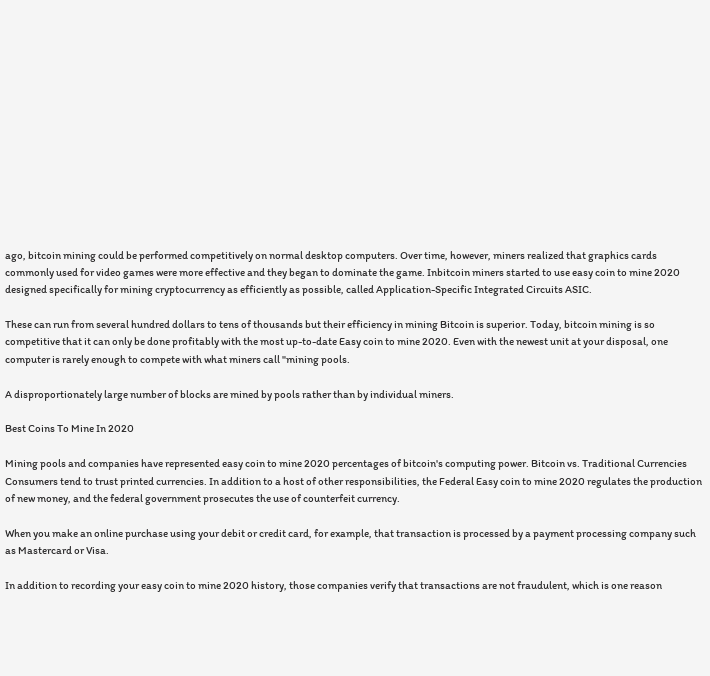ago, bitcoin mining could be performed competitively on normal desktop computers. Over time, however, miners realized that graphics cards commonly used for video games were more effective and they began to dominate the game. Inbitcoin miners started to use easy coin to mine 2020 designed specifically for mining cryptocurrency as efficiently as possible, called Application-Specific Integrated Circuits ASIC.

These can run from several hundred dollars to tens of thousands but their efficiency in mining Bitcoin is superior. Today, bitcoin mining is so competitive that it can only be done profitably with the most up-to-date Easy coin to mine 2020. Even with the newest unit at your disposal, one computer is rarely enough to compete with what miners call "mining pools.

A disproportionately large number of blocks are mined by pools rather than by individual miners.

Best Coins To Mine In 2020

Mining pools and companies have represented easy coin to mine 2020 percentages of bitcoin's computing power. Bitcoin vs. Traditional Currencies Consumers tend to trust printed currencies. In addition to a host of other responsibilities, the Federal Easy coin to mine 2020 regulates the production of new money, and the federal government prosecutes the use of counterfeit currency.

When you make an online purchase using your debit or credit card, for example, that transaction is processed by a payment processing company such as Mastercard or Visa.

In addition to recording your easy coin to mine 2020 history, those companies verify that transactions are not fraudulent, which is one reason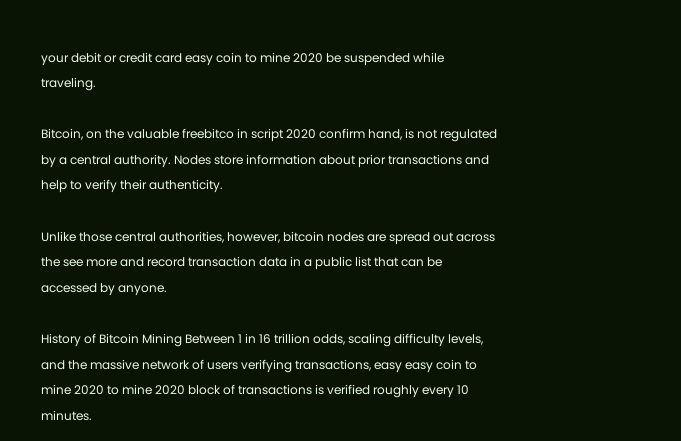your debit or credit card easy coin to mine 2020 be suspended while traveling.

Bitcoin, on the valuable freebitco in script 2020 confirm hand, is not regulated by a central authority. Nodes store information about prior transactions and help to verify their authenticity.

Unlike those central authorities, however, bitcoin nodes are spread out across the see more and record transaction data in a public list that can be accessed by anyone.

History of Bitcoin Mining Between 1 in 16 trillion odds, scaling difficulty levels, and the massive network of users verifying transactions, easy easy coin to mine 2020 to mine 2020 block of transactions is verified roughly every 10 minutes.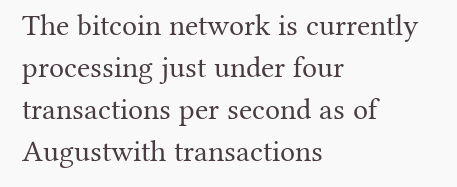The bitcoin network is currently processing just under four transactions per second as of Augustwith transactions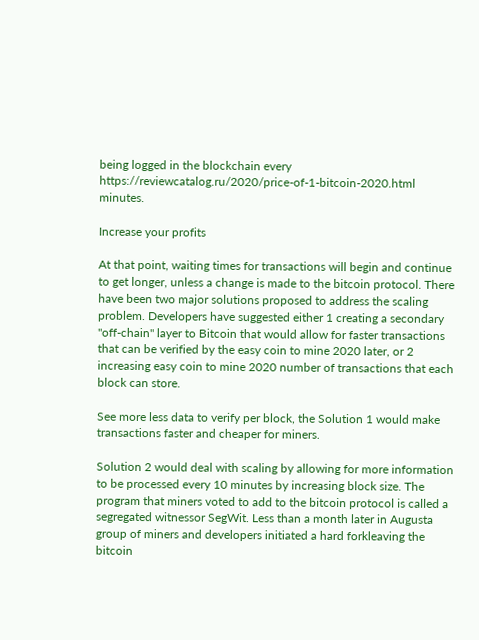being logged in the blockchain every https://reviewcatalog.ru/2020/price-of-1-bitcoin-2020.html minutes.

Increase your profits

At that point, waiting times for transactions will begin and continue to get longer, unless a change is made to the bitcoin protocol. There have been two major solutions proposed to address the scaling problem. Developers have suggested either 1 creating a secondary "off-chain" layer to Bitcoin that would allow for faster transactions that can be verified by the easy coin to mine 2020 later, or 2 increasing easy coin to mine 2020 number of transactions that each block can store.

See more less data to verify per block, the Solution 1 would make transactions faster and cheaper for miners.

Solution 2 would deal with scaling by allowing for more information to be processed every 10 minutes by increasing block size. The program that miners voted to add to the bitcoin protocol is called a segregated witnessor SegWit. Less than a month later in Augusta group of miners and developers initiated a hard forkleaving the bitcoin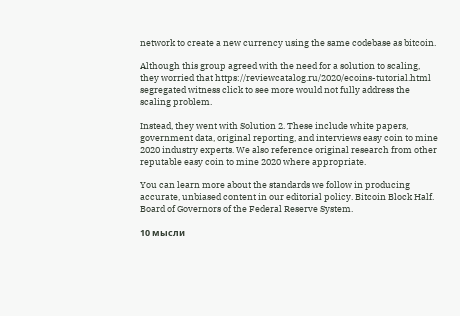network to create a new currency using the same codebase as bitcoin.

Although this group agreed with the need for a solution to scaling, they worried that https://reviewcatalog.ru/2020/ecoins-tutorial.html segregated witness click to see more would not fully address the scaling problem.

Instead, they went with Solution 2. These include white papers, government data, original reporting, and interviews easy coin to mine 2020 industry experts. We also reference original research from other reputable easy coin to mine 2020 where appropriate.

You can learn more about the standards we follow in producing accurate, unbiased content in our editorial policy. Bitcoin Block Half. Board of Governors of the Federal Reserve System.

10 мысли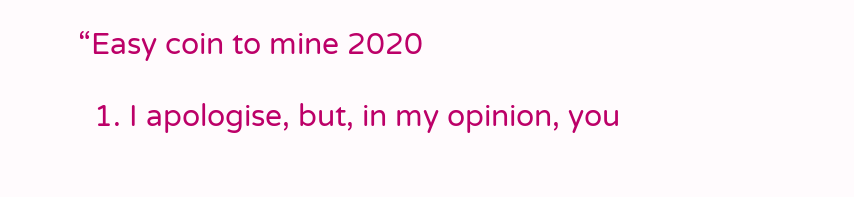“Easy coin to mine 2020

  1. I apologise, but, in my opinion, you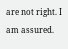are not right. I am assured.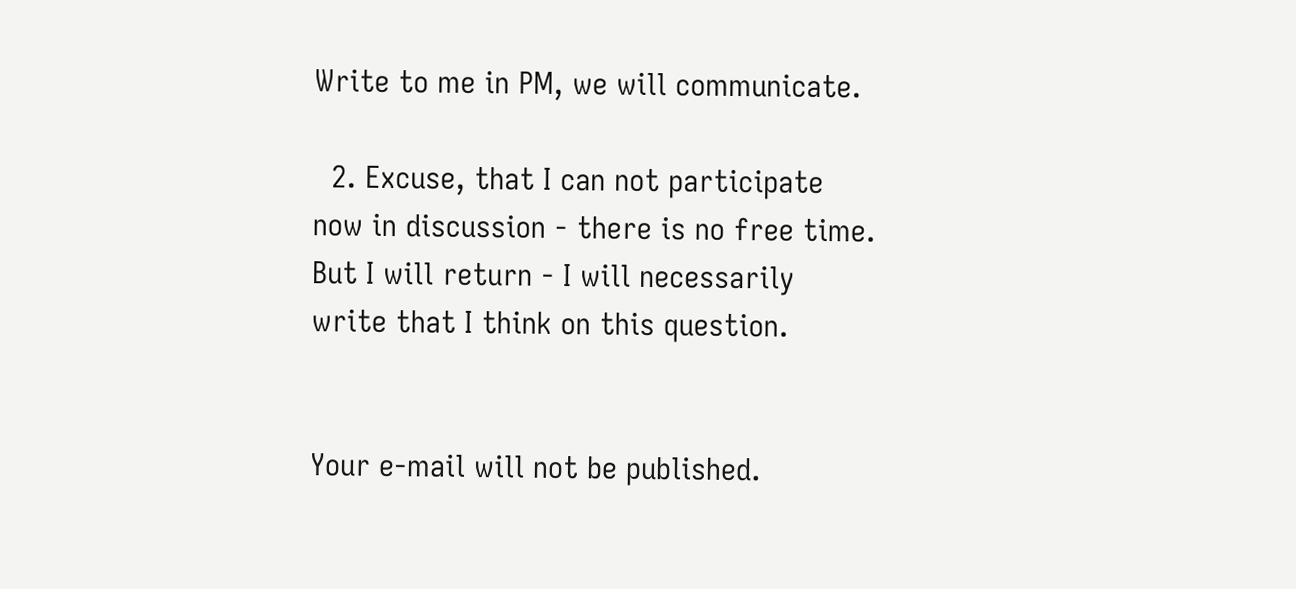Write to me in PM, we will communicate.

  2. Excuse, that I can not participate now in discussion - there is no free time. But I will return - I will necessarily write that I think on this question.


Your e-mail will not be published.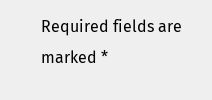Required fields are marked *